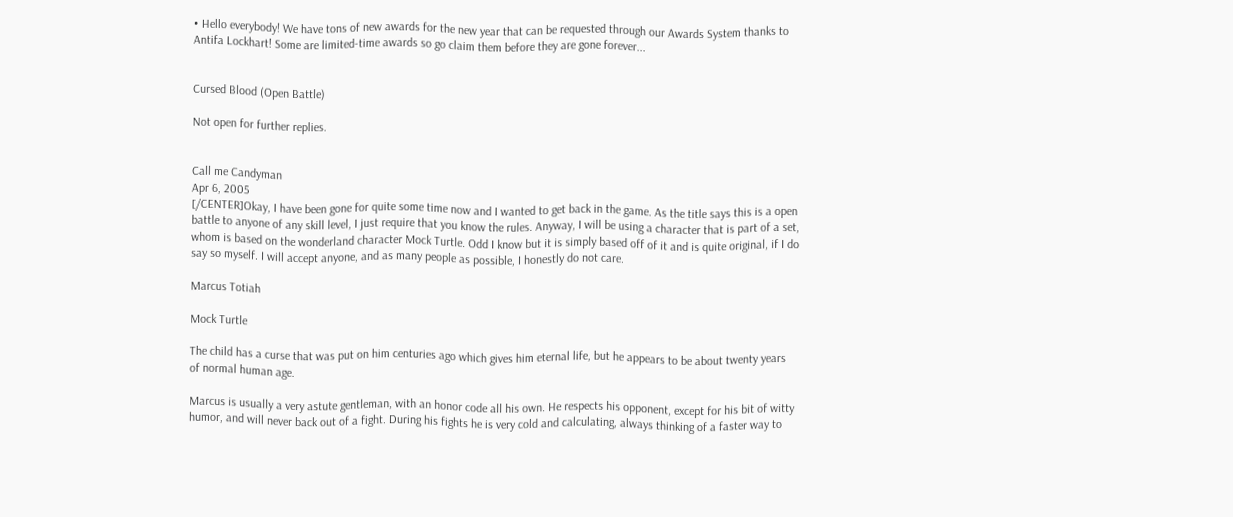• Hello everybody! We have tons of new awards for the new year that can be requested through our Awards System thanks to Antifa Lockhart! Some are limited-time awards so go claim them before they are gone forever...


Cursed Blood (Open Battle)

Not open for further replies.


Call me Candyman
Apr 6, 2005
[/CENTER]Okay, I have been gone for quite some time now and I wanted to get back in the game. As the title says this is a open battle to anyone of any skill level, I just require that you know the rules. Anyway, I will be using a character that is part of a set, whom is based on the wonderland character Mock Turtle. Odd I know but it is simply based off of it and is quite original, if I do say so myself. I will accept anyone, and as many people as possible, I honestly do not care.

Marcus Totiah

Mock Turtle

The child has a curse that was put on him centuries ago which gives him eternal life, but he appears to be about twenty years of normal human age.

Marcus is usually a very astute gentleman, with an honor code all his own. He respects his opponent, except for his bit of witty humor, and will never back out of a fight. During his fights he is very cold and calculating, always thinking of a faster way to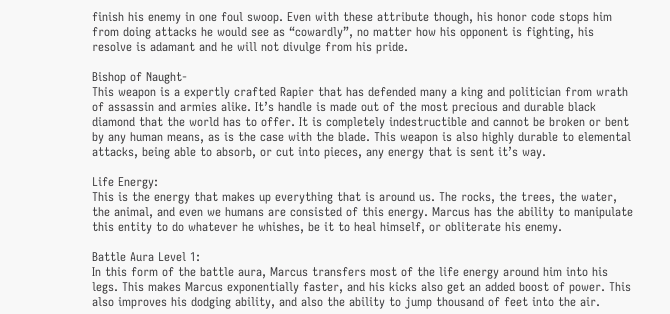finish his enemy in one foul swoop. Even with these attribute though, his honor code stops him from doing attacks he would see as “cowardly”, no matter how his opponent is fighting, his resolve is adamant and he will not divulge from his pride.

Bishop of Naught-
This weapon is a expertly crafted Rapier that has defended many a king and politician from wrath of assassin and armies alike. It’s handle is made out of the most precious and durable black diamond that the world has to offer. It is completely indestructible and cannot be broken or bent by any human means, as is the case with the blade. This weapon is also highly durable to elemental attacks, being able to absorb, or cut into pieces, any energy that is sent it’s way.

Life Energy:
This is the energy that makes up everything that is around us. The rocks, the trees, the water, the animal, and even we humans are consisted of this energy. Marcus has the ability to manipulate this entity to do whatever he whishes, be it to heal himself, or obliterate his enemy.

Battle Aura Level 1:
In this form of the battle aura, Marcus transfers most of the life energy around him into his legs. This makes Marcus exponentially faster, and his kicks also get an added boost of power. This also improves his dodging ability, and also the ability to jump thousand of feet into the air.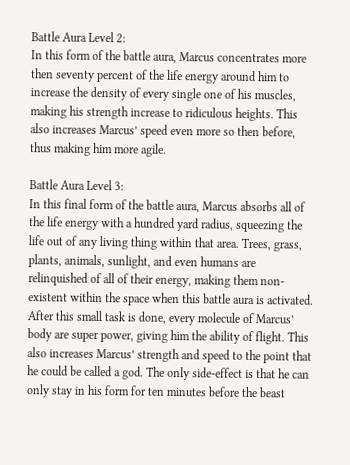Battle Aura Level 2:
In this form of the battle aura, Marcus concentrates more then seventy percent of the life energy around him to increase the density of every single one of his muscles, making his strength increase to ridiculous heights. This also increases Marcus’ speed even more so then before, thus making him more agile.

Battle Aura Level 3:
In this final form of the battle aura, Marcus absorbs all of the life energy with a hundred yard radius, squeezing the life out of any living thing within that area. Trees, grass, plants, animals, sunlight, and even humans are relinquished of all of their energy, making them non-existent within the space when this battle aura is activated. After this small task is done, every molecule of Marcus’ body are super power, giving him the ability of flight. This also increases Marcus’ strength and speed to the point that he could be called a god. The only side-effect is that he can only stay in his form for ten minutes before the beast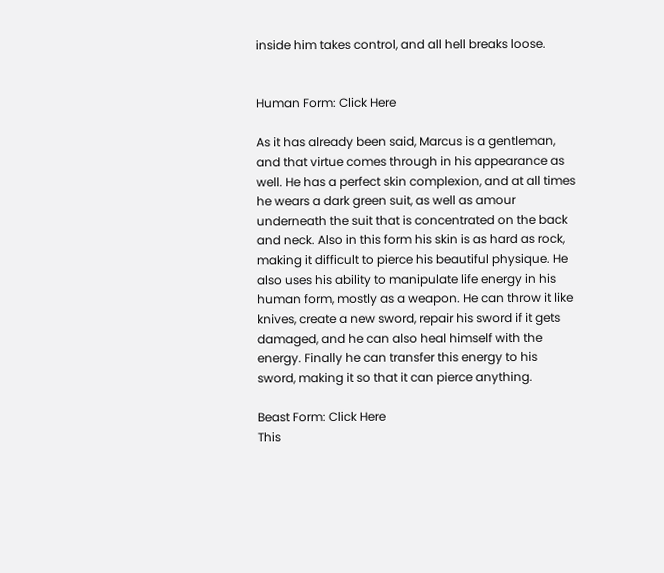inside him takes control, and all hell breaks loose.


Human Form: Click Here

As it has already been said, Marcus is a gentleman, and that virtue comes through in his appearance as well. He has a perfect skin complexion, and at all times he wears a dark green suit, as well as amour underneath the suit that is concentrated on the back and neck. Also in this form his skin is as hard as rock, making it difficult to pierce his beautiful physique. He also uses his ability to manipulate life energy in his human form, mostly as a weapon. He can throw it like knives, create a new sword, repair his sword if it gets damaged, and he can also heal himself with the energy. Finally he can transfer this energy to his sword, making it so that it can pierce anything.

Beast Form: Click Here
This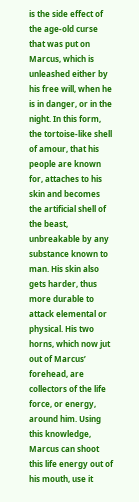is the side effect of the age-old curse that was put on Marcus, which is unleashed either by his free will, when he is in danger, or in the night. In this form, the tortoise-like shell of amour, that his people are known for, attaches to his skin and becomes the artificial shell of the beast, unbreakable by any substance known to man. His skin also gets harder, thus more durable to attack elemental or physical. His two horns, which now jut out of Marcus’ forehead, are collectors of the life force, or energy, around him. Using this knowledge, Marcus can shoot this life energy out of his mouth, use it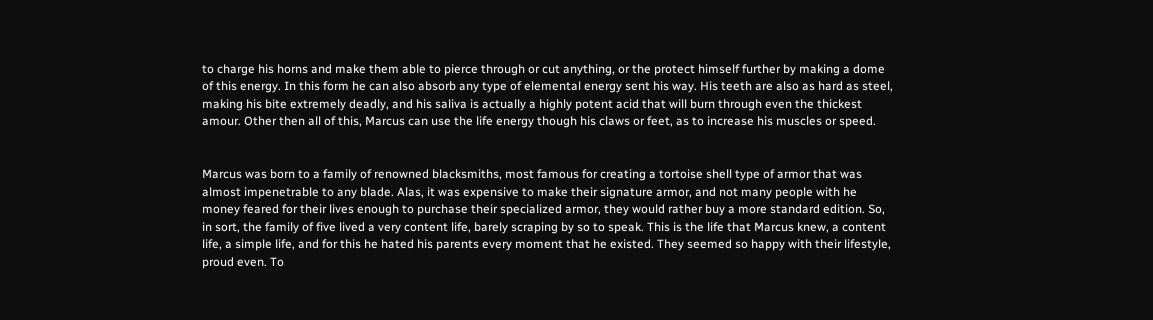to charge his horns and make them able to pierce through or cut anything, or the protect himself further by making a dome of this energy. In this form he can also absorb any type of elemental energy sent his way. His teeth are also as hard as steel, making his bite extremely deadly, and his saliva is actually a highly potent acid that will burn through even the thickest amour. Other then all of this, Marcus can use the life energy though his claws or feet, as to increase his muscles or speed.


Marcus was born to a family of renowned blacksmiths, most famous for creating a tortoise shell type of armor that was almost impenetrable to any blade. Alas, it was expensive to make their signature armor, and not many people with he money feared for their lives enough to purchase their specialized armor, they would rather buy a more standard edition. So, in sort, the family of five lived a very content life, barely scraping by so to speak. This is the life that Marcus knew, a content life, a simple life, and for this he hated his parents every moment that he existed. They seemed so happy with their lifestyle, proud even. To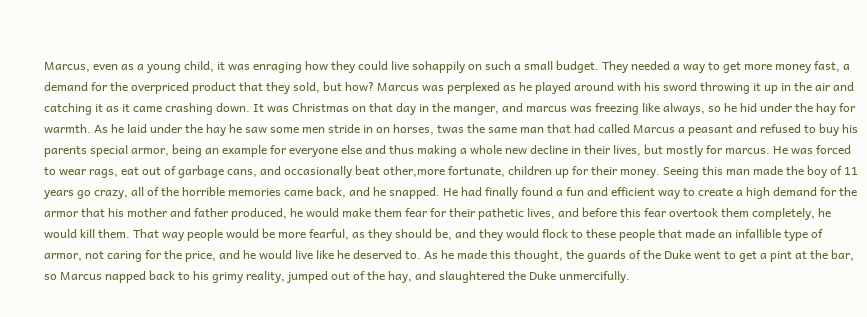Marcus, even as a young child, it was enraging how they could live sohappily on such a small budget. They needed a way to get more money fast, a demand for the overpriced product that they sold, but how? Marcus was perplexed as he played around with his sword throwing it up in the air and catching it as it came crashing down. It was Christmas on that day in the manger, and marcus was freezing like always, so he hid under the hay for warmth. As he laid under the hay he saw some men stride in on horses, twas the same man that had called Marcus a peasant and refused to buy his parents special armor, being an example for everyone else and thus making a whole new decline in their lives, but mostly for marcus. He was forced to wear rags, eat out of garbage cans, and occasionally beat other,more fortunate, children up for their money. Seeing this man made the boy of 11 years go crazy, all of the horrible memories came back, and he snapped. He had finally found a fun and efficient way to create a high demand for the armor that his mother and father produced, he would make them fear for their pathetic lives, and before this fear overtook them completely, he would kill them. That way people would be more fearful, as they should be, and they would flock to these people that made an infallible type of armor, not caring for the price, and he would live like he deserved to. As he made this thought, the guards of the Duke went to get a pint at the bar, so Marcus napped back to his grimy reality, jumped out of the hay, and slaughtered the Duke unmercifully.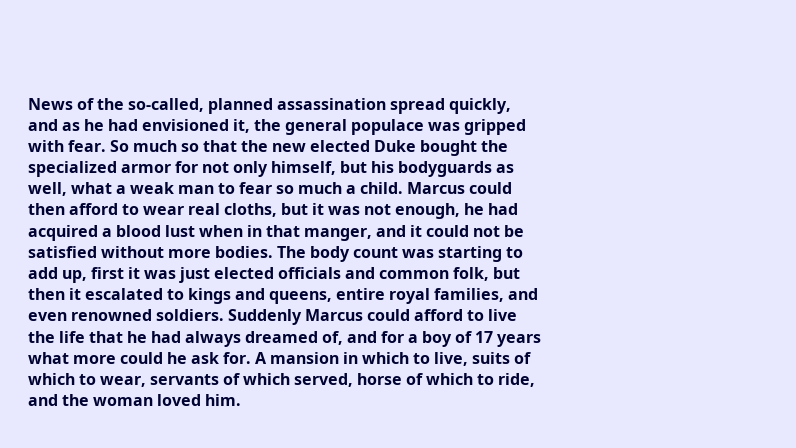News of the so-called, planned assassination spread quickly, and as he had envisioned it, the general populace was gripped with fear. So much so that the new elected Duke bought the specialized armor for not only himself, but his bodyguards as well, what a weak man to fear so much a child. Marcus could then afford to wear real cloths, but it was not enough, he had acquired a blood lust when in that manger, and it could not be satisfied without more bodies. The body count was starting to add up, first it was just elected officials and common folk, but then it escalated to kings and queens, entire royal families, and even renowned soldiers. Suddenly Marcus could afford to live the life that he had always dreamed of, and for a boy of 17 years what more could he ask for. A mansion in which to live, suits of which to wear, servants of which served, horse of which to ride, and the woman loved him.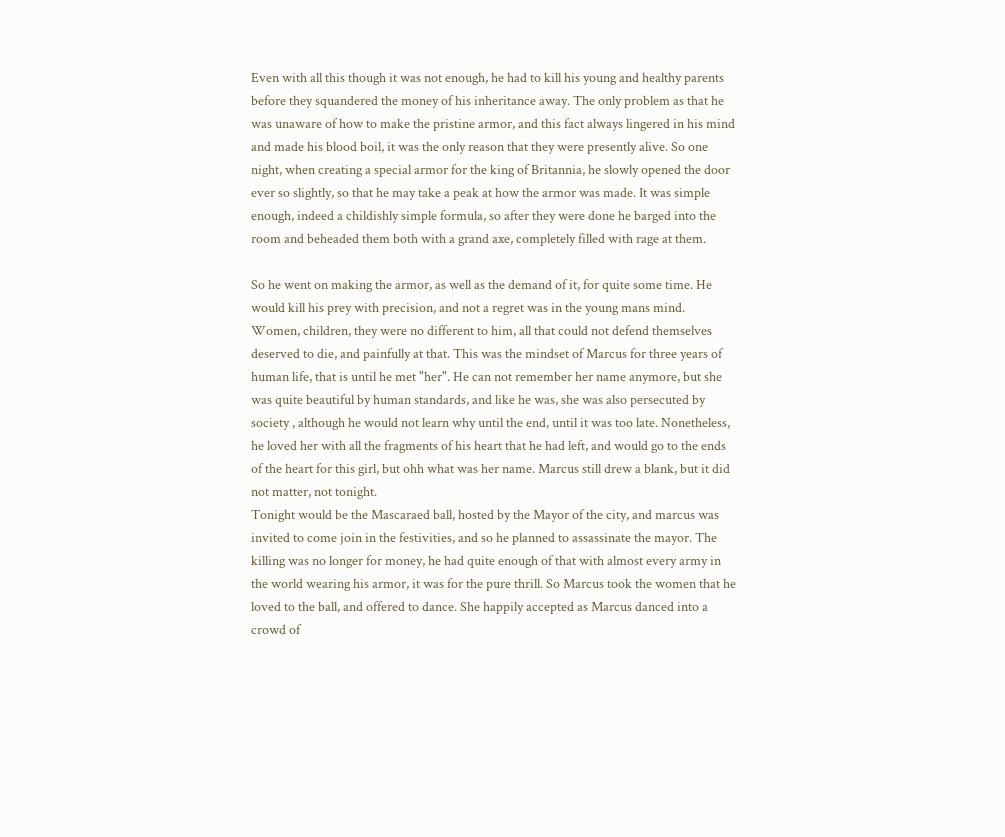Even with all this though it was not enough, he had to kill his young and healthy parents before they squandered the money of his inheritance away. The only problem as that he was unaware of how to make the pristine armor, and this fact always lingered in his mind and made his blood boil, it was the only reason that they were presently alive. So one night, when creating a special armor for the king of Britannia, he slowly opened the door ever so slightly, so that he may take a peak at how the armor was made. It was simple enough, indeed a childishly simple formula, so after they were done he barged into the room and beheaded them both with a grand axe, completely filled with rage at them.

So he went on making the armor, as well as the demand of it, for quite some time. He would kill his prey with precision, and not a regret was in the young mans mind. Women, children, they were no different to him, all that could not defend themselves deserved to die, and painfully at that. This was the mindset of Marcus for three years of human life, that is until he met "her". He can not remember her name anymore, but she was quite beautiful by human standards, and like he was, she was also persecuted by society , although he would not learn why until the end, until it was too late. Nonetheless, he loved her with all the fragments of his heart that he had left, and would go to the ends of the heart for this girl, but ohh what was her name. Marcus still drew a blank, but it did not matter, not tonight.
Tonight would be the Mascaraed ball, hosted by the Mayor of the city, and marcus was invited to come join in the festivities, and so he planned to assassinate the mayor. The killing was no longer for money, he had quite enough of that with almost every army in the world wearing his armor, it was for the pure thrill. So Marcus took the women that he loved to the ball, and offered to dance. She happily accepted as Marcus danced into a crowd of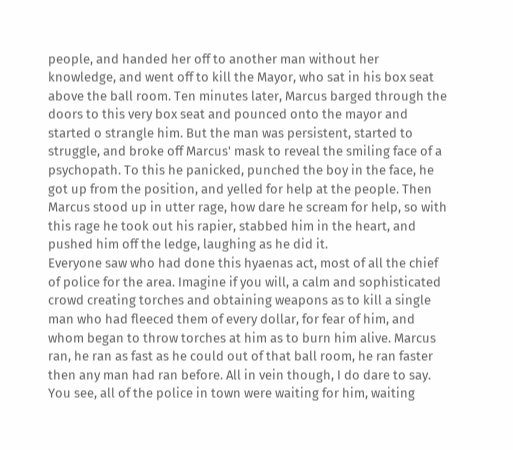people, and handed her off to another man without her knowledge, and went off to kill the Mayor, who sat in his box seat above the ball room. Ten minutes later, Marcus barged through the doors to this very box seat and pounced onto the mayor and started o strangle him. But the man was persistent, started to struggle, and broke off Marcus' mask to reveal the smiling face of a psychopath. To this he panicked, punched the boy in the face, he got up from the position, and yelled for help at the people. Then Marcus stood up in utter rage, how dare he scream for help, so with this rage he took out his rapier, stabbed him in the heart, and pushed him off the ledge, laughing as he did it.
Everyone saw who had done this hyaenas act, most of all the chief of police for the area. Imagine if you will, a calm and sophisticated crowd creating torches and obtaining weapons as to kill a single man who had fleeced them of every dollar, for fear of him, and whom began to throw torches at him as to burn him alive. Marcus ran, he ran as fast as he could out of that ball room, he ran faster then any man had ran before. All in vein though, I do dare to say. You see, all of the police in town were waiting for him, waiting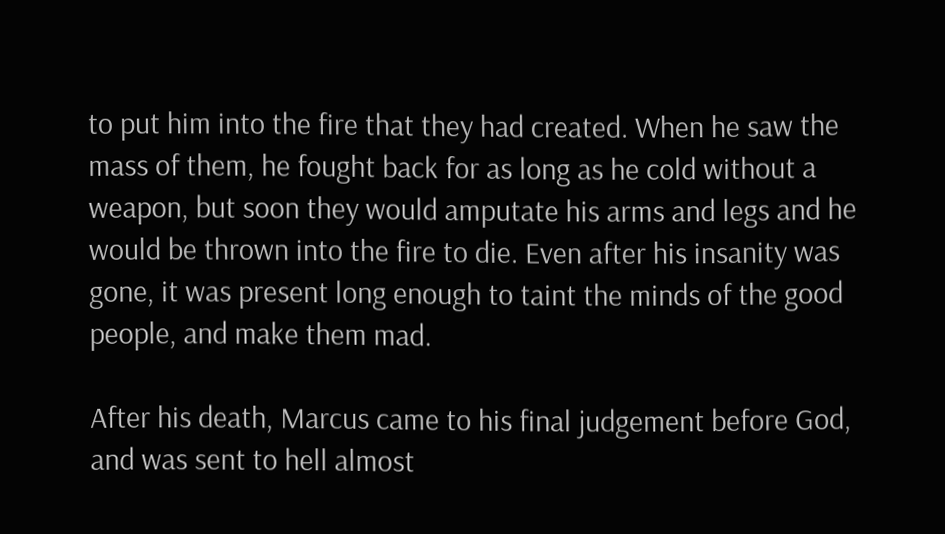to put him into the fire that they had created. When he saw the mass of them, he fought back for as long as he cold without a weapon, but soon they would amputate his arms and legs and he would be thrown into the fire to die. Even after his insanity was gone, it was present long enough to taint the minds of the good people, and make them mad.

After his death, Marcus came to his final judgement before God, and was sent to hell almost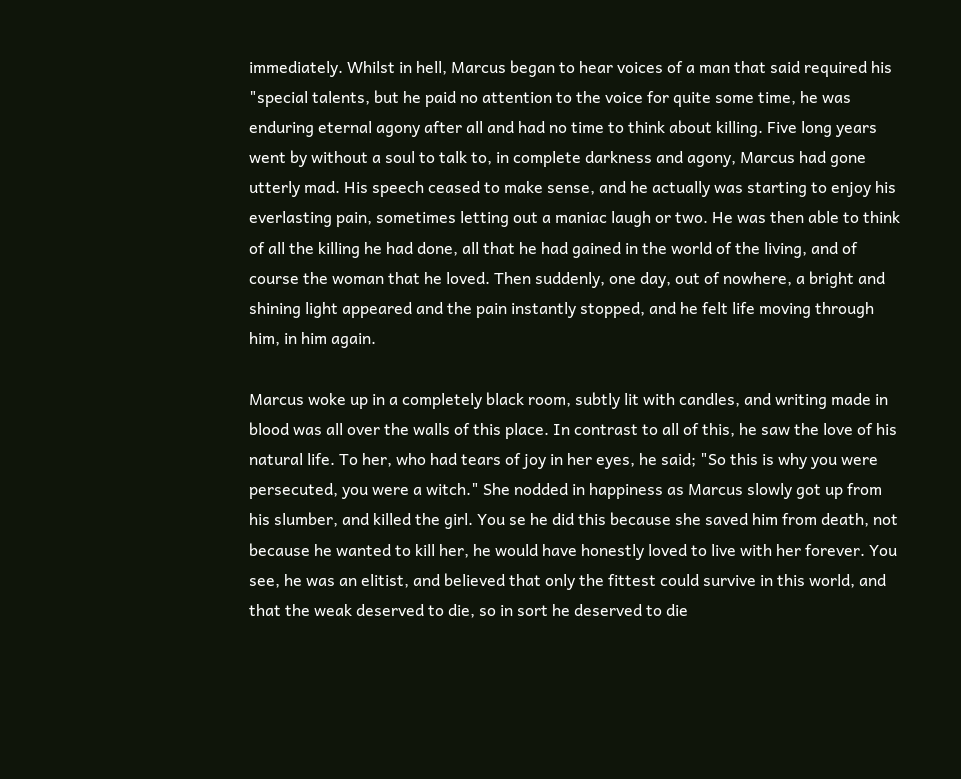immediately. Whilst in hell, Marcus began to hear voices of a man that said required his "special talents, but he paid no attention to the voice for quite some time, he was enduring eternal agony after all and had no time to think about killing. Five long years went by without a soul to talk to, in complete darkness and agony, Marcus had gone utterly mad. His speech ceased to make sense, and he actually was starting to enjoy his everlasting pain, sometimes letting out a maniac laugh or two. He was then able to think of all the killing he had done, all that he had gained in the world of the living, and of course the woman that he loved. Then suddenly, one day, out of nowhere, a bright and shining light appeared and the pain instantly stopped, and he felt life moving through him, in him again.

Marcus woke up in a completely black room, subtly lit with candles, and writing made in blood was all over the walls of this place. In contrast to all of this, he saw the love of his natural life. To her, who had tears of joy in her eyes, he said; "So this is why you were persecuted, you were a witch." She nodded in happiness as Marcus slowly got up from his slumber, and killed the girl. You se he did this because she saved him from death, not because he wanted to kill her, he would have honestly loved to live with her forever. You see, he was an elitist, and believed that only the fittest could survive in this world, and that the weak deserved to die, so in sort he deserved to die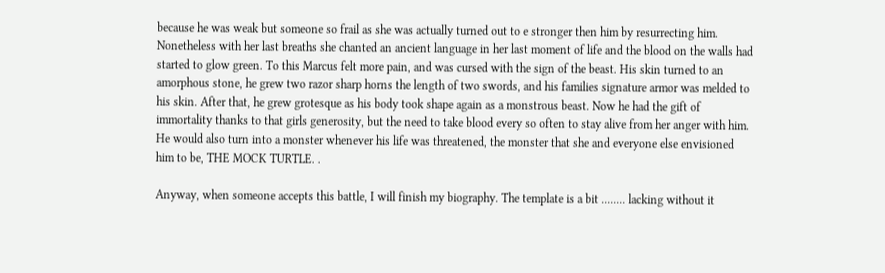because he was weak but someone so frail as she was actually turned out to e stronger then him by resurrecting him. Nonetheless with her last breaths she chanted an ancient language in her last moment of life and the blood on the walls had started to glow green. To this Marcus felt more pain, and was cursed with the sign of the beast. His skin turned to an amorphous stone, he grew two razor sharp horns the length of two swords, and his families signature armor was melded to his skin. After that, he grew grotesque as his body took shape again as a monstrous beast. Now he had the gift of immortality thanks to that girls generosity, but the need to take blood every so often to stay alive from her anger with him. He would also turn into a monster whenever his life was threatened, the monster that she and everyone else envisioned him to be, THE MOCK TURTLE. .

Anyway, when someone accepts this battle, I will finish my biography. The template is a bit ........ lacking without it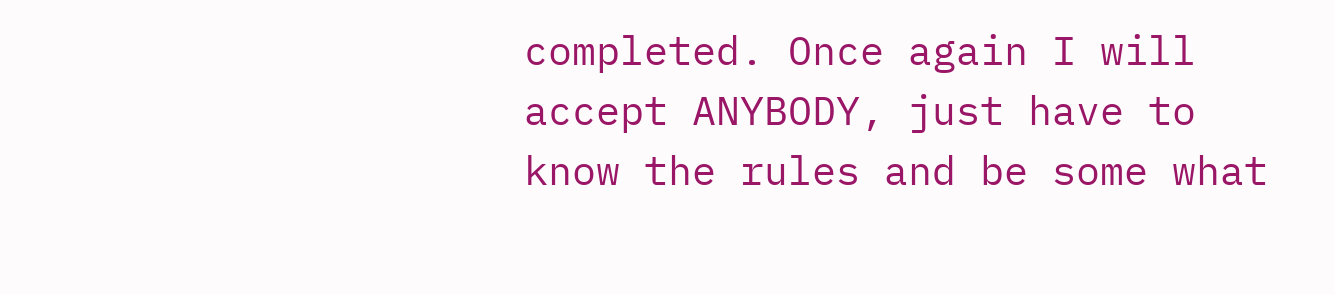completed. Once again I will accept ANYBODY, just have to know the rules and be some what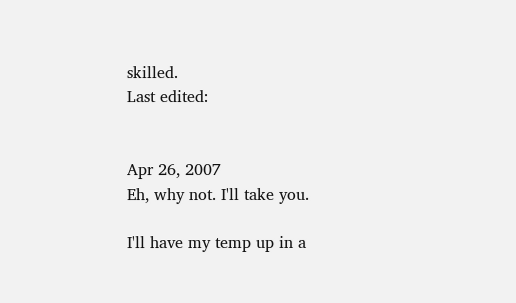skilled.
Last edited:


Apr 26, 2007
Eh, why not. I'll take you.

I'll have my temp up in a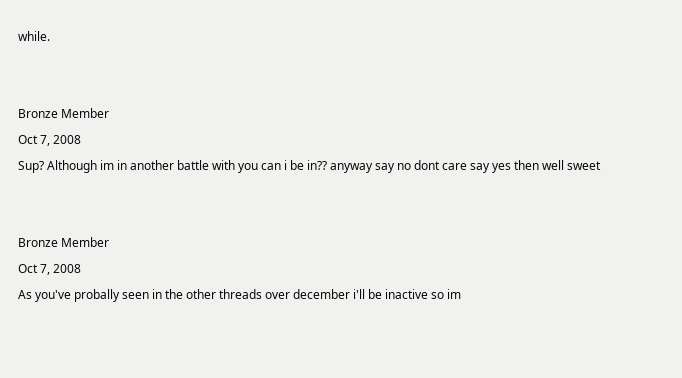while.


Bronze Member
Oct 7, 2008
Sup? Although im in another battle with you can i be in?? anyway say no dont care say yes then well sweet


Bronze Member
Oct 7, 2008
As you've probally seen in the other threads over december i'll be inactive so im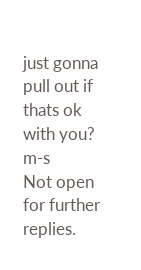just gonna pull out if thats ok with you? m-s
Not open for further replies.